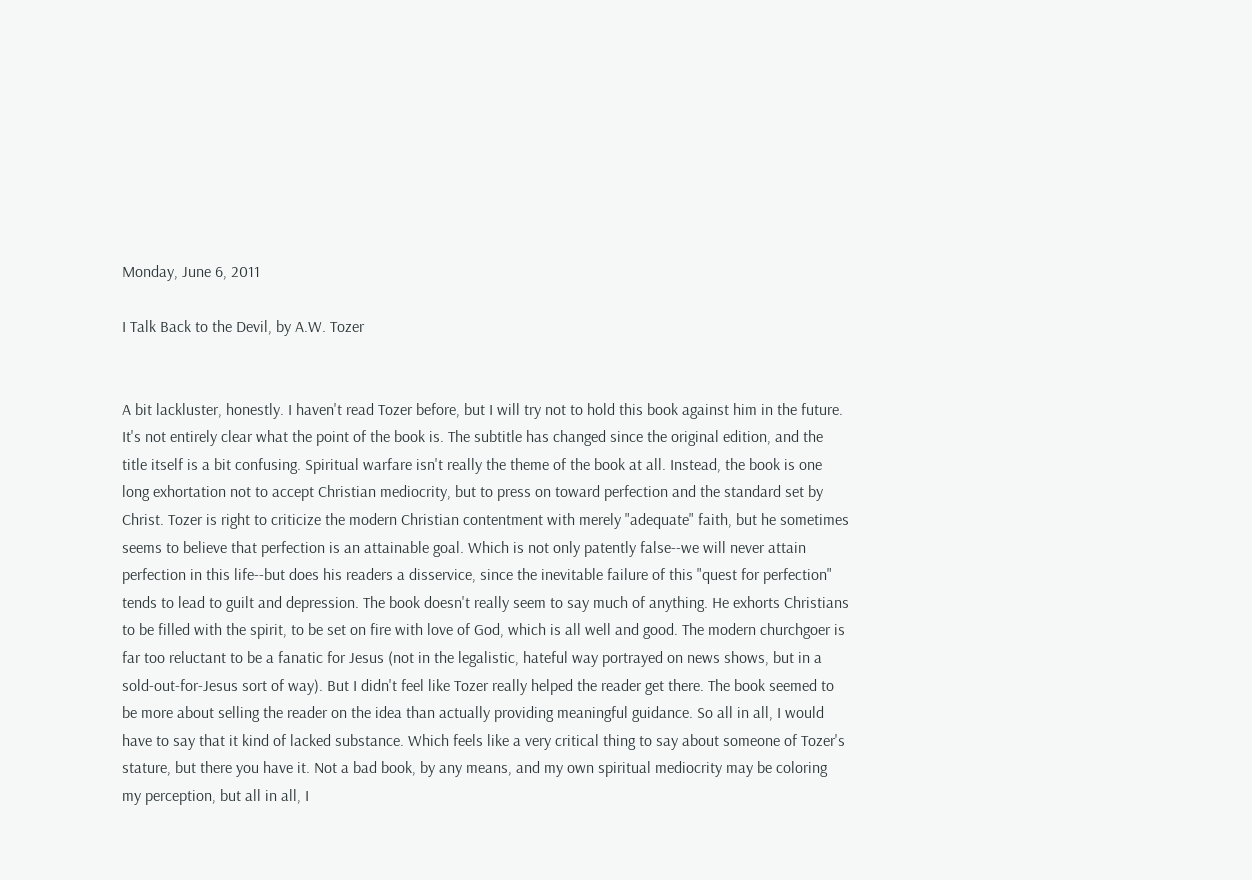Monday, June 6, 2011

I Talk Back to the Devil, by A.W. Tozer


A bit lackluster, honestly. I haven't read Tozer before, but I will try not to hold this book against him in the future. It's not entirely clear what the point of the book is. The subtitle has changed since the original edition, and the title itself is a bit confusing. Spiritual warfare isn't really the theme of the book at all. Instead, the book is one long exhortation not to accept Christian mediocrity, but to press on toward perfection and the standard set by Christ. Tozer is right to criticize the modern Christian contentment with merely "adequate" faith, but he sometimes seems to believe that perfection is an attainable goal. Which is not only patently false--we will never attain perfection in this life--but does his readers a disservice, since the inevitable failure of this "quest for perfection" tends to lead to guilt and depression. The book doesn't really seem to say much of anything. He exhorts Christians to be filled with the spirit, to be set on fire with love of God, which is all well and good. The modern churchgoer is far too reluctant to be a fanatic for Jesus (not in the legalistic, hateful way portrayed on news shows, but in a sold-out-for-Jesus sort of way). But I didn't feel like Tozer really helped the reader get there. The book seemed to be more about selling the reader on the idea than actually providing meaningful guidance. So all in all, I would have to say that it kind of lacked substance. Which feels like a very critical thing to say about someone of Tozer's stature, but there you have it. Not a bad book, by any means, and my own spiritual mediocrity may be coloring my perception, but all in all, I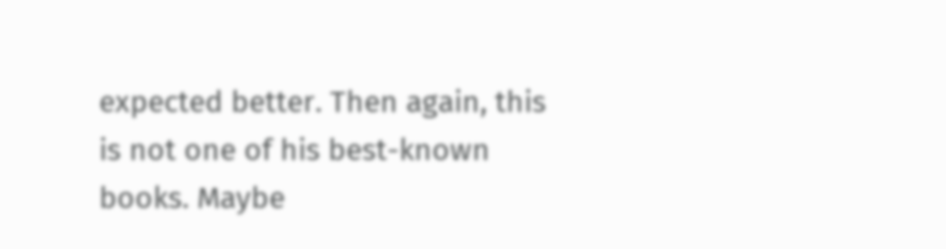expected better. Then again, this is not one of his best-known books. Maybe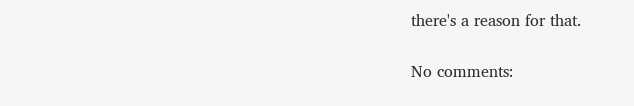there's a reason for that.

No comments: